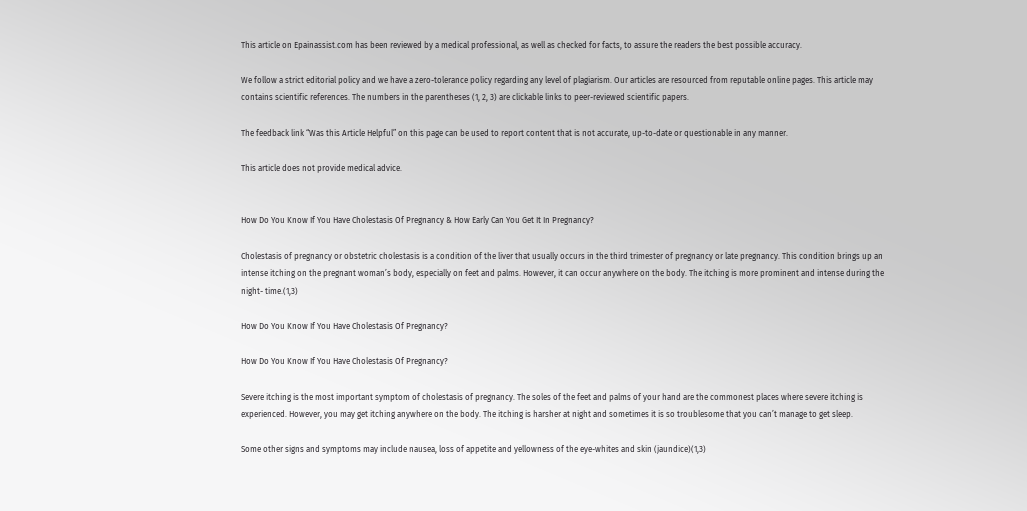This article on Epainassist.com has been reviewed by a medical professional, as well as checked for facts, to assure the readers the best possible accuracy.

We follow a strict editorial policy and we have a zero-tolerance policy regarding any level of plagiarism. Our articles are resourced from reputable online pages. This article may contains scientific references. The numbers in the parentheses (1, 2, 3) are clickable links to peer-reviewed scientific papers.

The feedback link “Was this Article Helpful” on this page can be used to report content that is not accurate, up-to-date or questionable in any manner.

This article does not provide medical advice.


How Do You Know If You Have Cholestasis Of Pregnancy & How Early Can You Get It In Pregnancy?

Cholestasis of pregnancy or obstetric cholestasis is a condition of the liver that usually occurs in the third trimester of pregnancy or late pregnancy. This condition brings up an intense itching on the pregnant woman’s body, especially on feet and palms. However, it can occur anywhere on the body. The itching is more prominent and intense during the night- time.(1,3)

How Do You Know If You Have Cholestasis Of Pregnancy?

How Do You Know If You Have Cholestasis Of Pregnancy?

Severe itching is the most important symptom of cholestasis of pregnancy. The soles of the feet and palms of your hand are the commonest places where severe itching is experienced. However, you may get itching anywhere on the body. The itching is harsher at night and sometimes it is so troublesome that you can’t manage to get sleep.

Some other signs and symptoms may include nausea, loss of appetite and yellowness of the eye-whites and skin (jaundice)(1,3)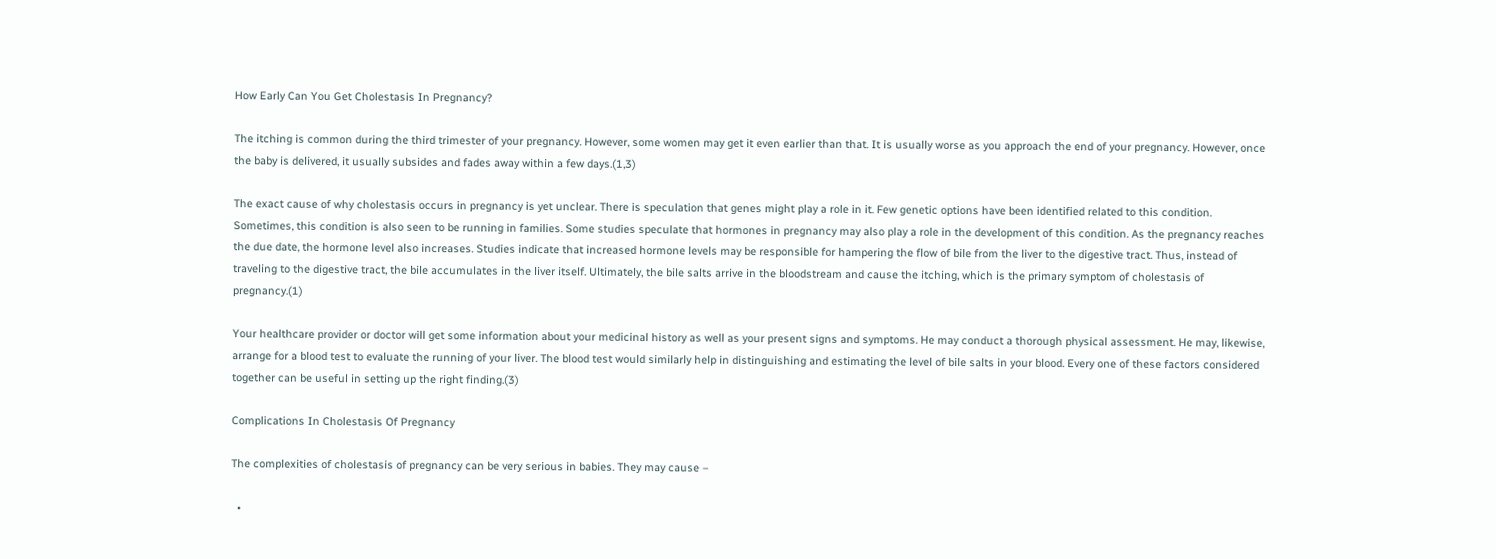How Early Can You Get Cholestasis In Pregnancy?

The itching is common during the third trimester of your pregnancy. However, some women may get it even earlier than that. It is usually worse as you approach the end of your pregnancy. However, once the baby is delivered, it usually subsides and fades away within a few days.(1,3)

The exact cause of why cholestasis occurs in pregnancy is yet unclear. There is speculation that genes might play a role in it. Few genetic options have been identified related to this condition. Sometimes, this condition is also seen to be running in families. Some studies speculate that hormones in pregnancy may also play a role in the development of this condition. As the pregnancy reaches the due date, the hormone level also increases. Studies indicate that increased hormone levels may be responsible for hampering the flow of bile from the liver to the digestive tract. Thus, instead of traveling to the digestive tract, the bile accumulates in the liver itself. Ultimately, the bile salts arrive in the bloodstream and cause the itching, which is the primary symptom of cholestasis of pregnancy.(1)

Your healthcare provider or doctor will get some information about your medicinal history as well as your present signs and symptoms. He may conduct a thorough physical assessment. He may, likewise, arrange for a blood test to evaluate the running of your liver. The blood test would similarly help in distinguishing and estimating the level of bile salts in your blood. Every one of these factors considered together can be useful in setting up the right finding.(3)

Complications In Cholestasis Of Pregnancy

The complexities of cholestasis of pregnancy can be very serious in babies. They may cause –

  •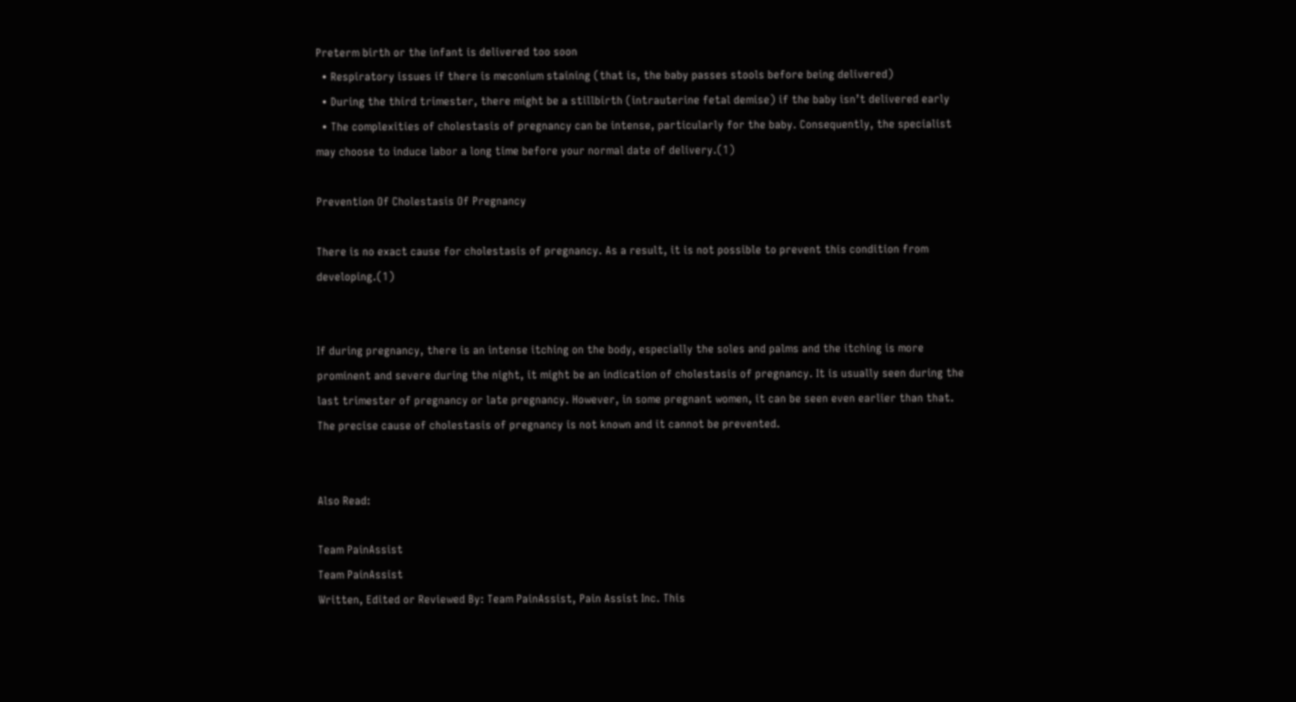Preterm birth or the infant is delivered too soon
  • Respiratory issues if there is meconium staining (that is, the baby passes stools before being delivered)
  • During the third trimester, there might be a stillbirth (intrauterine fetal demise) if the baby isn’t delivered early
  • The complexities of cholestasis of pregnancy can be intense, particularly for the baby. Consequently, the specialist may choose to induce labor a long time before your normal date of delivery.(1)

Prevention Of Cholestasis Of Pregnancy

There is no exact cause for cholestasis of pregnancy. As a result, it is not possible to prevent this condition from developing.(1)


If during pregnancy, there is an intense itching on the body, especially the soles and palms and the itching is more prominent and severe during the night, it might be an indication of cholestasis of pregnancy. It is usually seen during the last trimester of pregnancy or late pregnancy. However, in some pregnant women, it can be seen even earlier than that. The precise cause of cholestasis of pregnancy is not known and it cannot be prevented.


Also Read:

Team PainAssist
Team PainAssist
Written, Edited or Reviewed By: Team PainAssist, Pain Assist Inc. This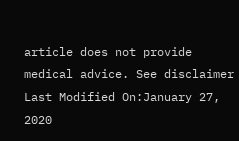article does not provide medical advice. See disclaimer
Last Modified On:January 27, 2020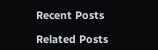Recent Posts

Related Posts